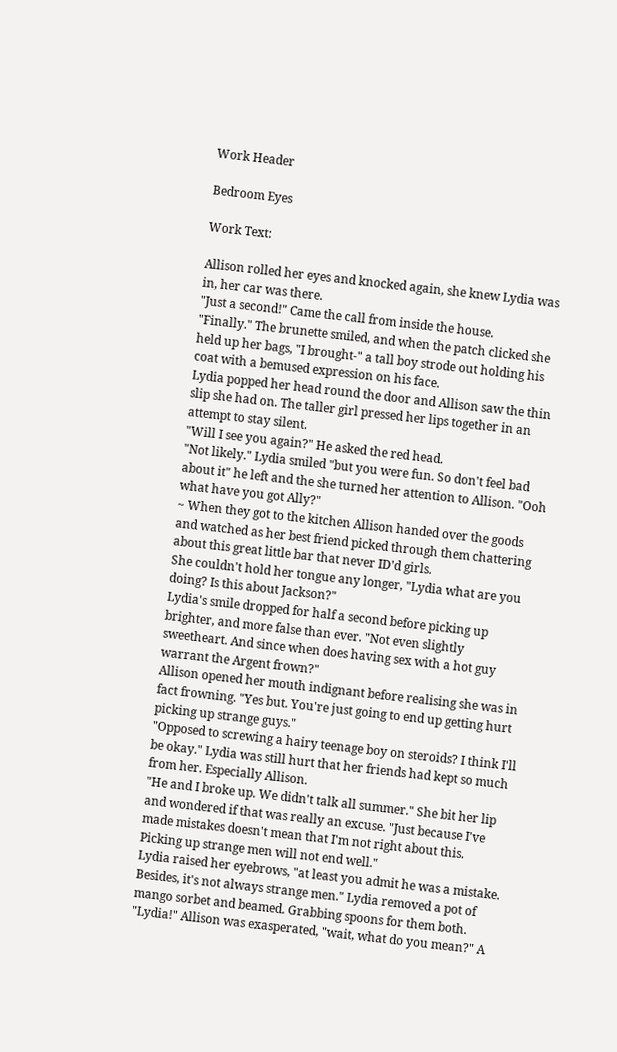Work Header

Bedroom Eyes

Work Text:

Allison rolled her eyes and knocked again, she knew Lydia was in, her car was there.
"Just a second!" Came the call from inside the house.
"Finally." The brunette smiled, and when the patch clicked she held up her bags, "I brought-" a tall boy strode out holding his coat with a bemused expression on his face.
Lydia popped her head round the door and Allison saw the thin slip she had on. The taller girl pressed her lips together in an attempt to stay silent.
"Will I see you again?" He asked the red head.
"Not likely." Lydia smiled "but you were fun. So don't feel bad about it" he left and the she turned her attention to Allison. "Ooh what have you got Ally?"
~ When they got to the kitchen Allison handed over the goods and watched as her best friend picked through them chattering about this great little bar that never ID’d girls.
She couldn't hold her tongue any longer, "Lydia what are you doing? Is this about Jackson?"
Lydia's smile dropped for half a second before picking up brighter, and more false than ever. "Not even slightly sweetheart. And since when does having sex with a hot guy warrant the Argent frown?"
Allison opened her mouth indignant before realising she was in fact frowning. "Yes but. You're just going to end up getting hurt picking up strange guys."
"Opposed to screwing a hairy teenage boy on steroids? I think I'll be okay." Lydia was still hurt that her friends had kept so much from her. Especially Allison.
"He and I broke up. We didn't talk all summer." She bit her lip and wondered if that was really an excuse. "Just because I've made mistakes doesn't mean that I'm not right about this. Picking up strange men will not end well."
Lydia raised her eyebrows, "at least you admit he was a mistake. Besides, it's not always strange men." Lydia removed a pot of mango sorbet and beamed. Grabbing spoons for them both.
"Lydia!" Allison was exasperated, "wait, what do you mean?" A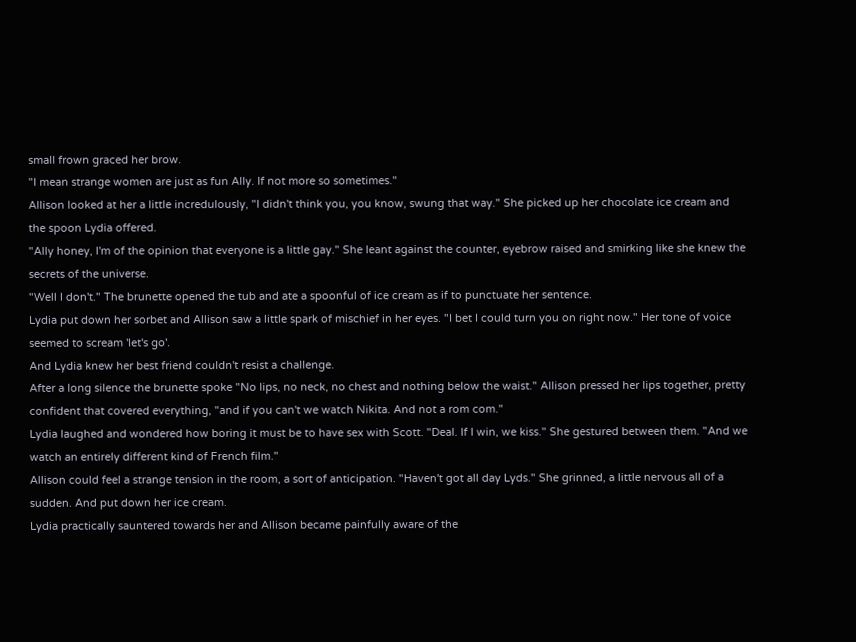small frown graced her brow.
"I mean strange women are just as fun Ally. If not more so sometimes."
Allison looked at her a little incredulously, "I didn't think you, you know, swung that way." She picked up her chocolate ice cream and the spoon Lydia offered.
"Ally honey, I'm of the opinion that everyone is a little gay." She leant against the counter, eyebrow raised and smirking like she knew the secrets of the universe.
"Well I don't." The brunette opened the tub and ate a spoonful of ice cream as if to punctuate her sentence.
Lydia put down her sorbet and Allison saw a little spark of mischief in her eyes. "I bet I could turn you on right now." Her tone of voice seemed to scream 'let's go'.
And Lydia knew her best friend couldn't resist a challenge.
After a long silence the brunette spoke "No lips, no neck, no chest and nothing below the waist." Allison pressed her lips together, pretty confident that covered everything, "and if you can't we watch Nikita. And not a rom com."
Lydia laughed and wondered how boring it must be to have sex with Scott. "Deal. If I win, we kiss." She gestured between them. "And we watch an entirely different kind of French film."
Allison could feel a strange tension in the room, a sort of anticipation. "Haven't got all day Lyds." She grinned, a little nervous all of a sudden. And put down her ice cream.
Lydia practically sauntered towards her and Allison became painfully aware of the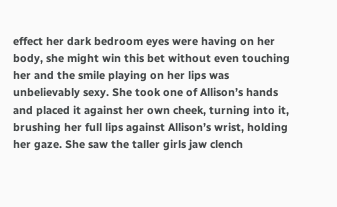effect her dark bedroom eyes were having on her body, she might win this bet without even touching her and the smile playing on her lips was unbelievably sexy. She took one of Allison’s hands and placed it against her own cheek, turning into it, brushing her full lips against Allison’s wrist, holding her gaze. She saw the taller girls jaw clench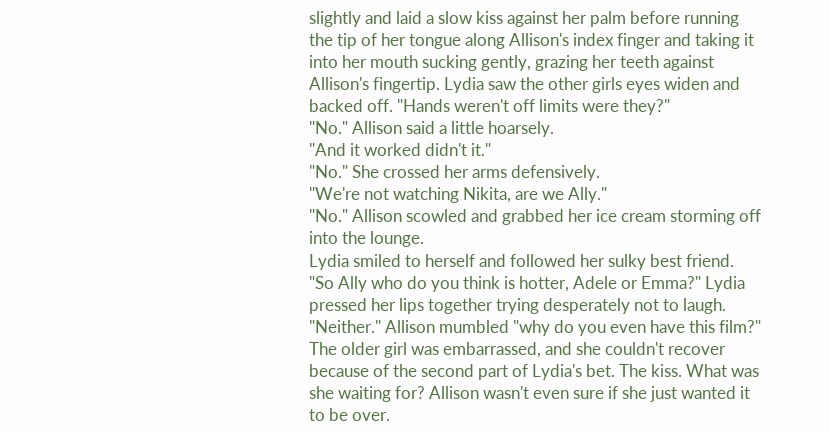slightly and laid a slow kiss against her palm before running the tip of her tongue along Allison's index finger and taking it into her mouth sucking gently, grazing her teeth against Allison's fingertip. Lydia saw the other girls eyes widen and backed off. "Hands weren't off limits were they?"
"No." Allison said a little hoarsely.
"And it worked didn't it."
"No." She crossed her arms defensively.
"We're not watching Nikita, are we Ally."
"No." Allison scowled and grabbed her ice cream storming off into the lounge.
Lydia smiled to herself and followed her sulky best friend.
"So Ally who do you think is hotter, Adele or Emma?" Lydia pressed her lips together trying desperately not to laugh.
"Neither." Allison mumbled "why do you even have this film?" The older girl was embarrassed, and she couldn't recover because of the second part of Lydia's bet. The kiss. What was she waiting for? Allison wasn't even sure if she just wanted it to be over.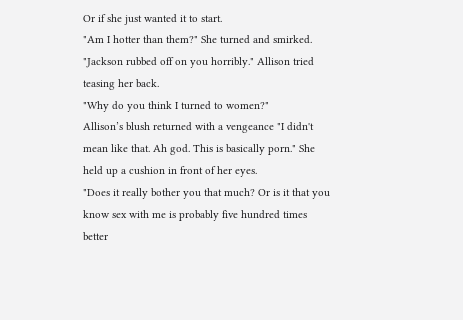Or if she just wanted it to start.
"Am I hotter than them?" She turned and smirked.
"Jackson rubbed off on you horribly." Allison tried teasing her back.
"Why do you think I turned to women?"
Allison’s blush returned with a vengeance "I didn't mean like that. Ah god. This is basically porn." She held up a cushion in front of her eyes.
"Does it really bother you that much? Or is it that you know sex with me is probably five hundred times better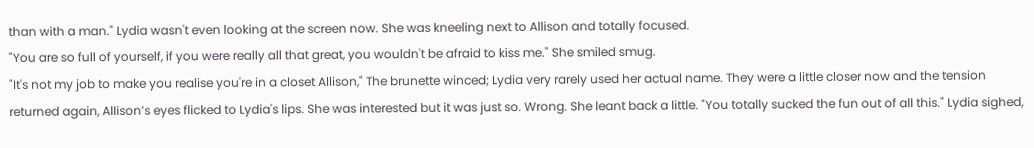than with a man." Lydia wasn't even looking at the screen now. She was kneeling next to Allison and totally focused.
"You are so full of yourself, if you were really all that great, you wouldn't be afraid to kiss me." She smiled smug.
"It's not my job to make you realise you're in a closet Allison," The brunette winced; Lydia very rarely used her actual name. They were a little closer now and the tension returned again, Allison’s eyes flicked to Lydia's lips. She was interested but it was just so. Wrong. She leant back a little. "You totally sucked the fun out of all this." Lydia sighed,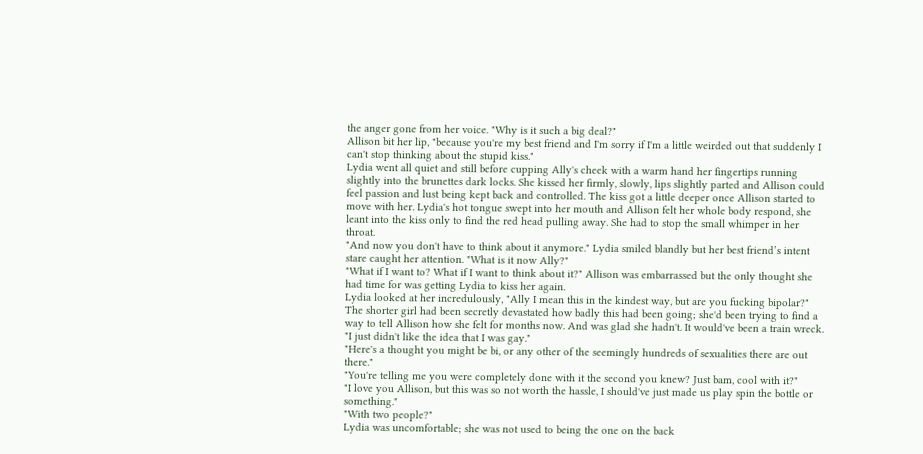the anger gone from her voice. "Why is it such a big deal?"
Allison bit her lip, "because you're my best friend and I'm sorry if I'm a little weirded out that suddenly I can't stop thinking about the stupid kiss."
Lydia went all quiet and still before cupping Ally's cheek with a warm hand her fingertips running slightly into the brunettes dark locks. She kissed her firmly, slowly, lips slightly parted and Allison could feel passion and lust being kept back and controlled. The kiss got a little deeper once Allison started to move with her. Lydia's hot tongue swept into her mouth and Allison felt her whole body respond, she leant into the kiss only to find the red head pulling away. She had to stop the small whimper in her throat.
"And now you don't have to think about it anymore." Lydia smiled blandly but her best friend’s intent stare caught her attention. "What is it now Ally?"
"What if I want to? What if I want to think about it?" Allison was embarrassed but the only thought she had time for was getting Lydia to kiss her again.
Lydia looked at her incredulously, "Ally I mean this in the kindest way, but are you fucking bipolar?" The shorter girl had been secretly devastated how badly this had been going; she'd been trying to find a way to tell Allison how she felt for months now. And was glad she hadn't. It would've been a train wreck.
"I just didn't like the idea that I was gay."
"Here's a thought you might be bi, or any other of the seemingly hundreds of sexualities there are out there."
"You're telling me you were completely done with it the second you knew? Just bam, cool with it?"
"I love you Allison, but this was so not worth the hassle, I should've just made us play spin the bottle or something."
"With two people?"
Lydia was uncomfortable; she was not used to being the one on the back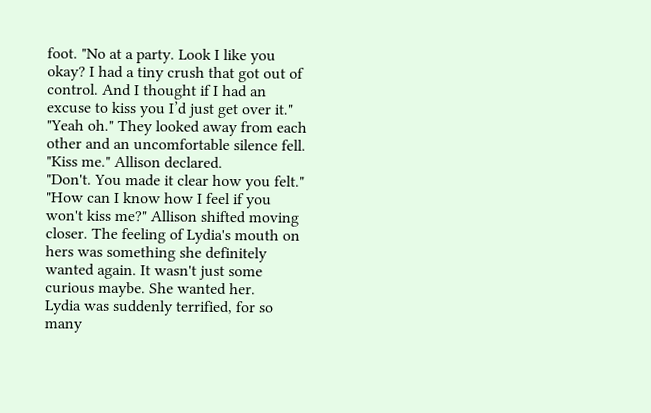foot. "No at a party. Look I like you okay? I had a tiny crush that got out of control. And I thought if I had an excuse to kiss you I’d just get over it."
"Yeah oh." They looked away from each other and an uncomfortable silence fell.
"Kiss me." Allison declared.
"Don't. You made it clear how you felt."
"How can I know how I feel if you won't kiss me?" Allison shifted moving closer. The feeling of Lydia's mouth on hers was something she definitely wanted again. It wasn't just some curious maybe. She wanted her.
Lydia was suddenly terrified, for so many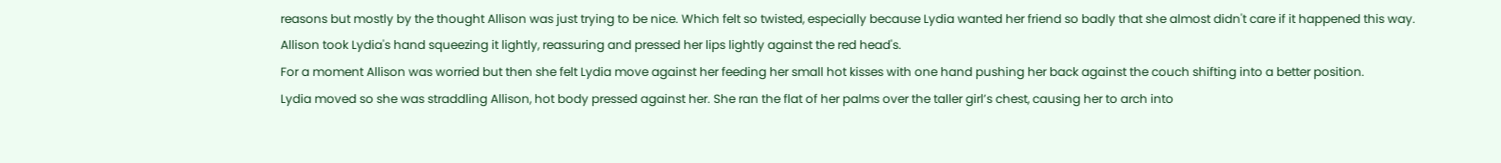reasons but mostly by the thought Allison was just trying to be nice. Which felt so twisted, especially because Lydia wanted her friend so badly that she almost didn't care if it happened this way.
Allison took Lydia's hand squeezing it lightly, reassuring and pressed her lips lightly against the red head's.
For a moment Allison was worried but then she felt Lydia move against her feeding her small hot kisses with one hand pushing her back against the couch shifting into a better position.
Lydia moved so she was straddling Allison, hot body pressed against her. She ran the flat of her palms over the taller girl’s chest, causing her to arch into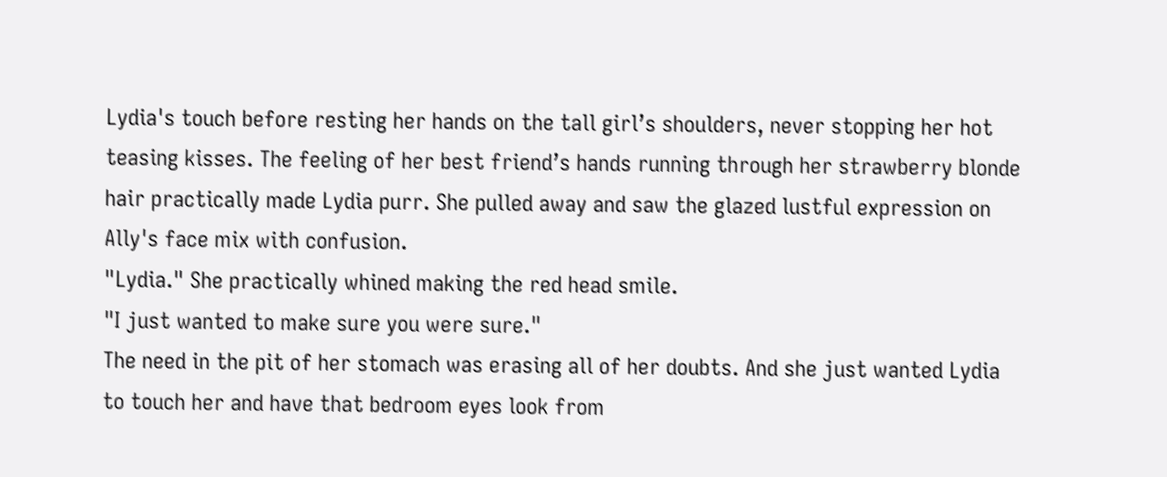Lydia's touch before resting her hands on the tall girl’s shoulders, never stopping her hot teasing kisses. The feeling of her best friend’s hands running through her strawberry blonde hair practically made Lydia purr. She pulled away and saw the glazed lustful expression on Ally's face mix with confusion.
"Lydia." She practically whined making the red head smile.
"I just wanted to make sure you were sure."
The need in the pit of her stomach was erasing all of her doubts. And she just wanted Lydia to touch her and have that bedroom eyes look from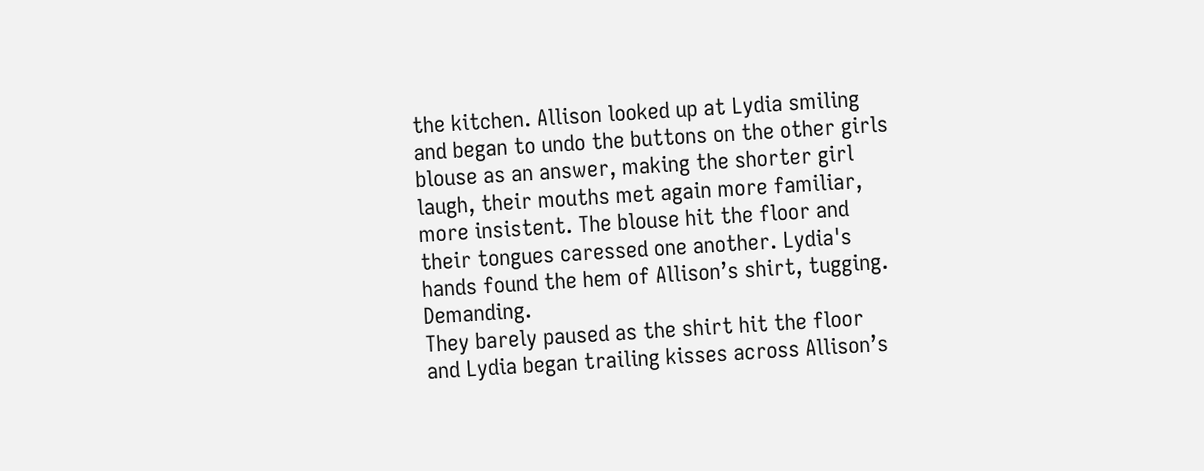the kitchen. Allison looked up at Lydia smiling and began to undo the buttons on the other girls blouse as an answer, making the shorter girl laugh, their mouths met again more familiar, more insistent. The blouse hit the floor and their tongues caressed one another. Lydia's hands found the hem of Allison’s shirt, tugging. Demanding.
They barely paused as the shirt hit the floor and Lydia began trailing kisses across Allison’s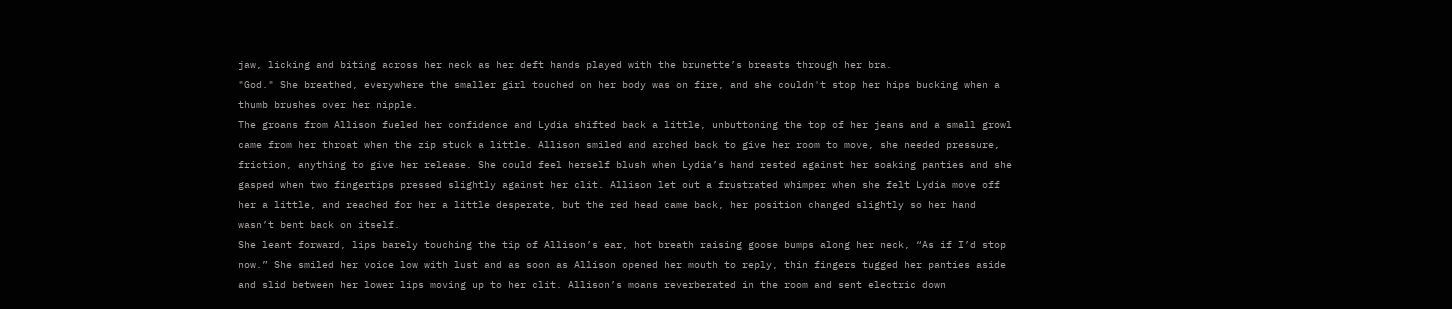jaw, licking and biting across her neck as her deft hands played with the brunette’s breasts through her bra.
"God." She breathed, everywhere the smaller girl touched on her body was on fire, and she couldn't stop her hips bucking when a thumb brushes over her nipple.
The groans from Allison fueled her confidence and Lydia shifted back a little, unbuttoning the top of her jeans and a small growl came from her throat when the zip stuck a little. Allison smiled and arched back to give her room to move, she needed pressure, friction, anything to give her release. She could feel herself blush when Lydia’s hand rested against her soaking panties and she gasped when two fingertips pressed slightly against her clit. Allison let out a frustrated whimper when she felt Lydia move off her a little, and reached for her a little desperate, but the red head came back, her position changed slightly so her hand wasn’t bent back on itself.
She leant forward, lips barely touching the tip of Allison’s ear, hot breath raising goose bumps along her neck, “As if I’d stop now.” She smiled her voice low with lust and as soon as Allison opened her mouth to reply, thin fingers tugged her panties aside and slid between her lower lips moving up to her clit. Allison’s moans reverberated in the room and sent electric down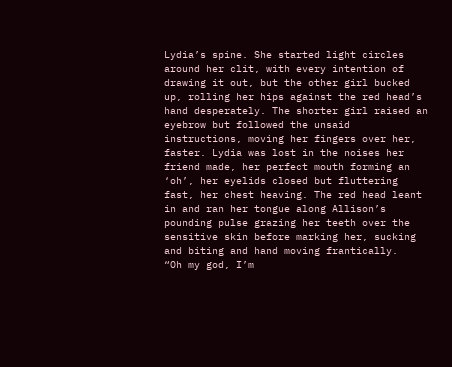Lydia’s spine. She started light circles around her clit, with every intention of drawing it out, but the other girl bucked up, rolling her hips against the red head’s hand desperately. The shorter girl raised an eyebrow but followed the unsaid instructions, moving her fingers over her, faster. Lydia was lost in the noises her friend made, her perfect mouth forming an ‘oh’, her eyelids closed but fluttering fast, her chest heaving. The red head leant in and ran her tongue along Allison’s pounding pulse grazing her teeth over the sensitive skin before marking her, sucking and biting and hand moving frantically.
“Oh my god, I’m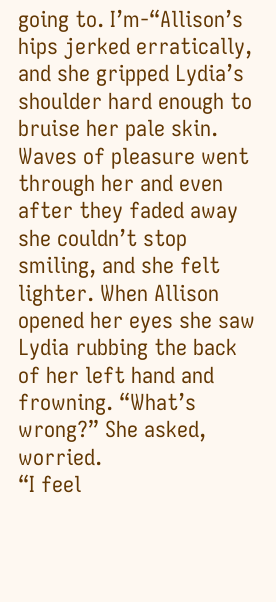going to. I’m-“Allison’s hips jerked erratically, and she gripped Lydia’s shoulder hard enough to bruise her pale skin. Waves of pleasure went through her and even after they faded away she couldn’t stop smiling, and she felt lighter. When Allison opened her eyes she saw Lydia rubbing the back of her left hand and frowning. “What’s wrong?” She asked, worried.
“I feel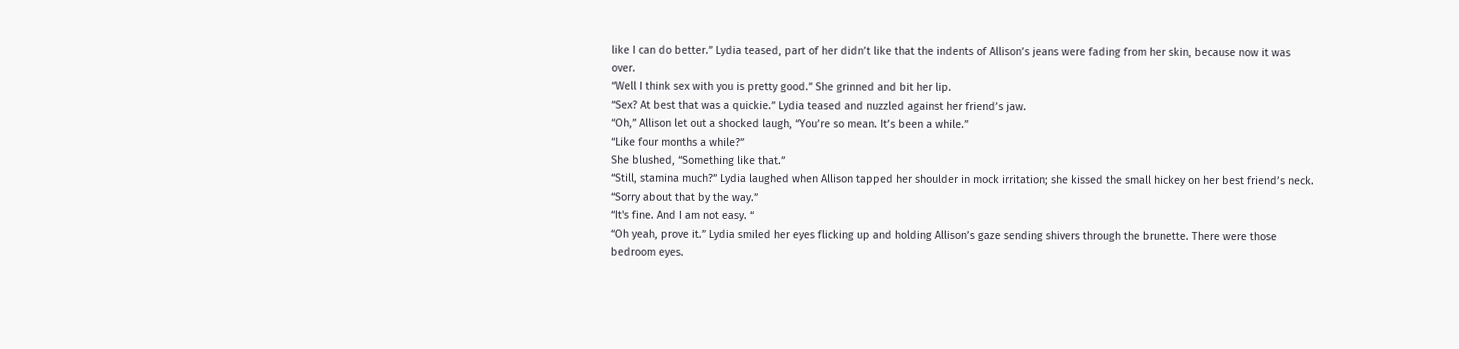like I can do better.” Lydia teased, part of her didn’t like that the indents of Allison’s jeans were fading from her skin, because now it was over.
“Well I think sex with you is pretty good.” She grinned and bit her lip.
“Sex? At best that was a quickie.” Lydia teased and nuzzled against her friend’s jaw.
“Oh,” Allison let out a shocked laugh, “You’re so mean. It’s been a while.”
“Like four months a while?”
She blushed, “Something like that.”
“Still, stamina much?” Lydia laughed when Allison tapped her shoulder in mock irritation; she kissed the small hickey on her best friend’s neck. “Sorry about that by the way.”
“It's fine. And I am not easy. “
“Oh yeah, prove it.” Lydia smiled her eyes flicking up and holding Allison’s gaze sending shivers through the brunette. There were those bedroom eyes.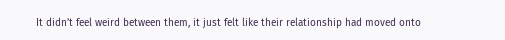It didn’t feel weird between them, it just felt like their relationship had moved onto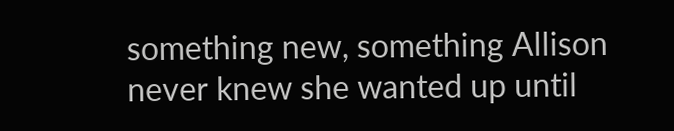something new, something Allison never knew she wanted up until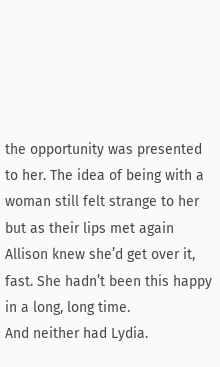the opportunity was presented to her. The idea of being with a woman still felt strange to her but as their lips met again Allison knew she’d get over it, fast. She hadn’t been this happy in a long, long time.
And neither had Lydia.